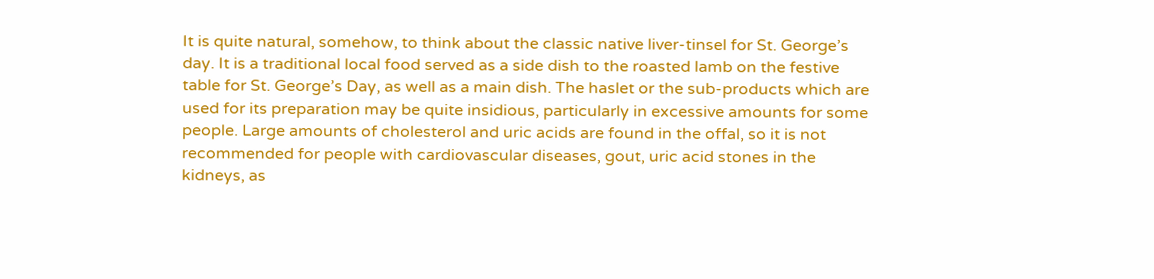It is quite natural, somehow, to think about the classic native liver-tinsel for St. George’s day. It is a traditional local food served as a side dish to the roasted lamb on the festive table for St. George’s Day, as well as a main dish. The haslet or the sub-products which are used for its preparation may be quite insidious, particularly in excessive amounts for some people. Large amounts of cholesterol and uric acids are found in the offal, so it is not recommended for people with cardiovascular diseases, gout, uric acid stones in the kidneys, as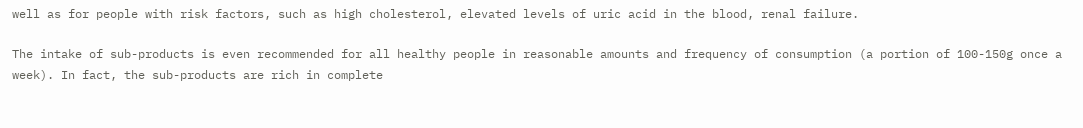well as for people with risk factors, such as high cholesterol, elevated levels of uric acid in the blood, renal failure.

The intake of sub-products is even recommended for all healthy people in reasonable amounts and frequency of consumption (a portion of 100-150g once a week). In fact, the sub-products are rich in complete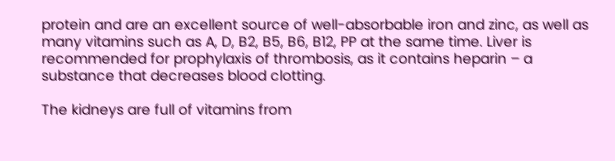protein and are an excellent source of well-absorbable iron and zinc, as well as many vitamins such as A, D, B2, B5, B6, B12, PP at the same time. Liver is recommended for prophylaxis of thrombosis, as it contains heparin – a substance that decreases blood clotting.

The kidneys are full of vitamins from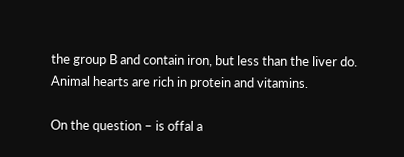the group B and contain iron, but less than the liver do. Animal hearts are rich in protein and vitamins.

On the question – is offal a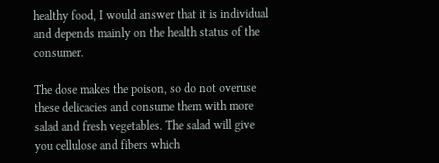healthy food, I would answer that it is individual and depends mainly on the health status of the consumer.

The dose makes the poison, so do not overuse these delicacies and consume them with more salad and fresh vegetables. The salad will give you cellulose and fibers which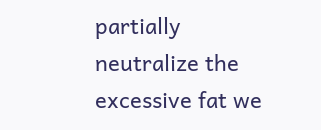partially neutralize the excessive fat we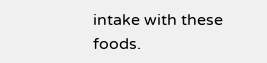intake with these foods.